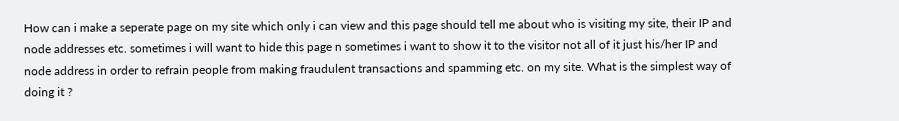How can i make a seperate page on my site which only i can view and this page should tell me about who is visiting my site, their IP and node addresses etc. sometimes i will want to hide this page n sometimes i want to show it to the visitor not all of it just his/her IP and node address in order to refrain people from making fraudulent transactions and spamming etc. on my site. What is the simplest way of doing it ?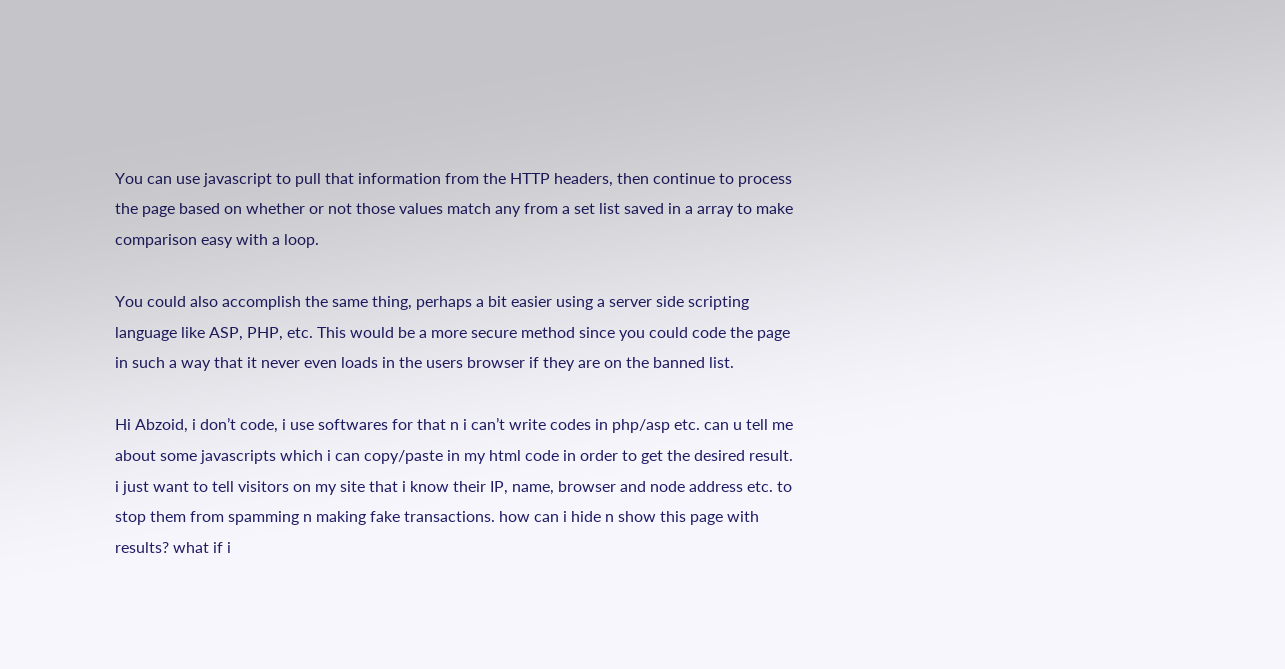You can use javascript to pull that information from the HTTP headers, then continue to process the page based on whether or not those values match any from a set list saved in a array to make comparison easy with a loop.

You could also accomplish the same thing, perhaps a bit easier using a server side scripting language like ASP, PHP, etc. This would be a more secure method since you could code the page in such a way that it never even loads in the users browser if they are on the banned list.

Hi Abzoid, i don’t code, i use softwares for that n i can’t write codes in php/asp etc. can u tell me about some javascripts which i can copy/paste in my html code in order to get the desired result.
i just want to tell visitors on my site that i know their IP, name, browser and node address etc. to stop them from spamming n making fake transactions. how can i hide n show this page with results? what if i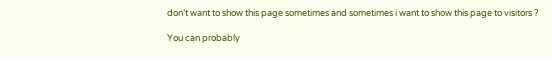don’t want to show this page sometimes and sometimes i want to show this page to visitors ?

You can probably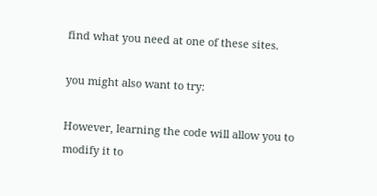find what you need at one of these sites.

you might also want to try:

However, learning the code will allow you to modify it to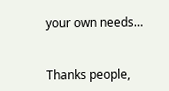your own needs…


Thanks people,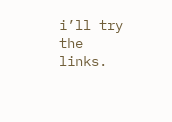i’ll try the links.